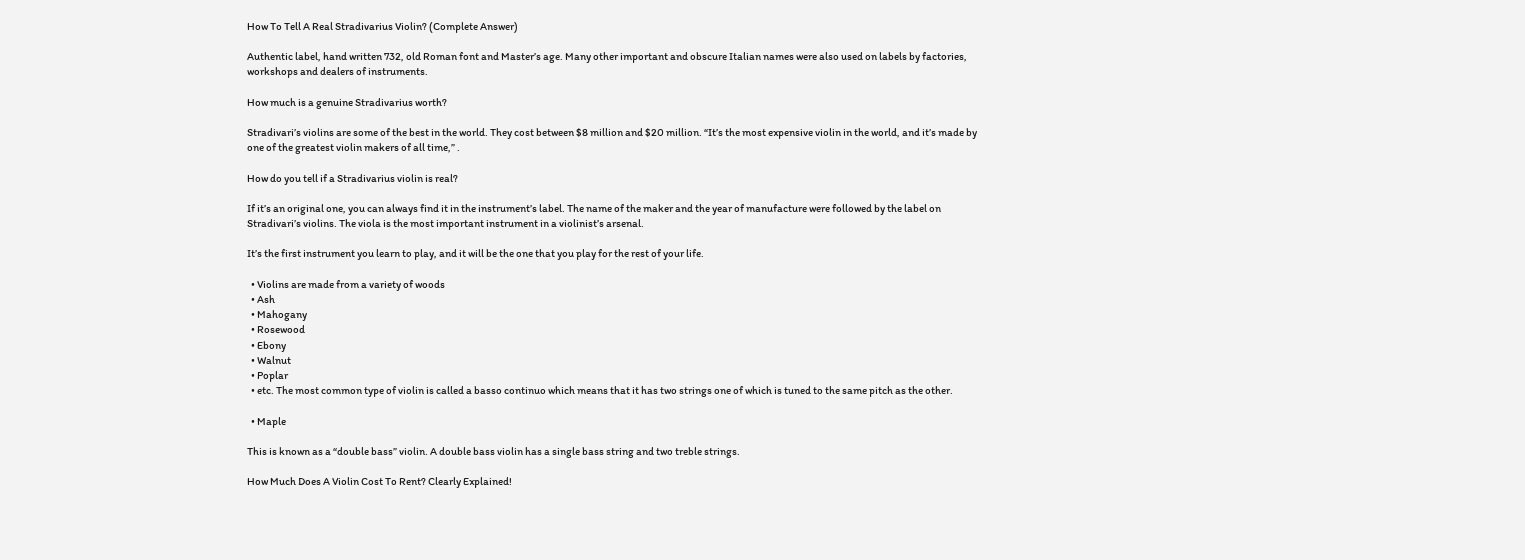How To Tell A Real Stradivarius Violin? (Complete Answer)

Authentic label, hand written 732, old Roman font and Master’s age. Many other important and obscure Italian names were also used on labels by factories, workshops and dealers of instruments.

How much is a genuine Stradivarius worth?

Stradivari’s violins are some of the best in the world. They cost between $8 million and $20 million. “It’s the most expensive violin in the world, and it’s made by one of the greatest violin makers of all time,” .

How do you tell if a Stradivarius violin is real?

If it’s an original one, you can always find it in the instrument’s label. The name of the maker and the year of manufacture were followed by the label on Stradivari’s violins. The viola is the most important instrument in a violinist’s arsenal.

It’s the first instrument you learn to play, and it will be the one that you play for the rest of your life.

  • Violins are made from a variety of woods
  • Ash
  • Mahogany
  • Rosewood
  • Ebony
  • Walnut
  • Poplar
  • etc. The most common type of violin is called a basso continuo which means that it has two strings one of which is tuned to the same pitch as the other.

  • Maple

This is known as a “double bass” violin. A double bass violin has a single bass string and two treble strings.

How Much Does A Violin Cost To Rent? Clearly Explained!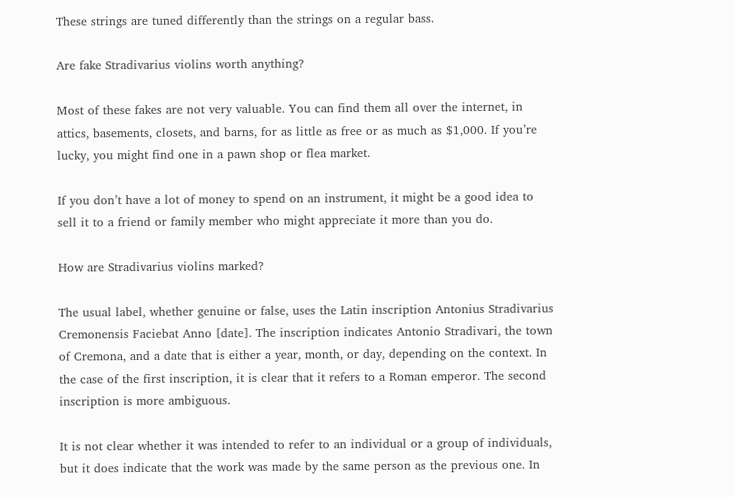These strings are tuned differently than the strings on a regular bass.

Are fake Stradivarius violins worth anything?

Most of these fakes are not very valuable. You can find them all over the internet, in attics, basements, closets, and barns, for as little as free or as much as $1,000. If you’re lucky, you might find one in a pawn shop or flea market.

If you don’t have a lot of money to spend on an instrument, it might be a good idea to sell it to a friend or family member who might appreciate it more than you do.

How are Stradivarius violins marked?

The usual label, whether genuine or false, uses the Latin inscription Antonius Stradivarius Cremonensis Faciebat Anno [date]. The inscription indicates Antonio Stradivari, the town of Cremona, and a date that is either a year, month, or day, depending on the context. In the case of the first inscription, it is clear that it refers to a Roman emperor. The second inscription is more ambiguous.

It is not clear whether it was intended to refer to an individual or a group of individuals, but it does indicate that the work was made by the same person as the previous one. In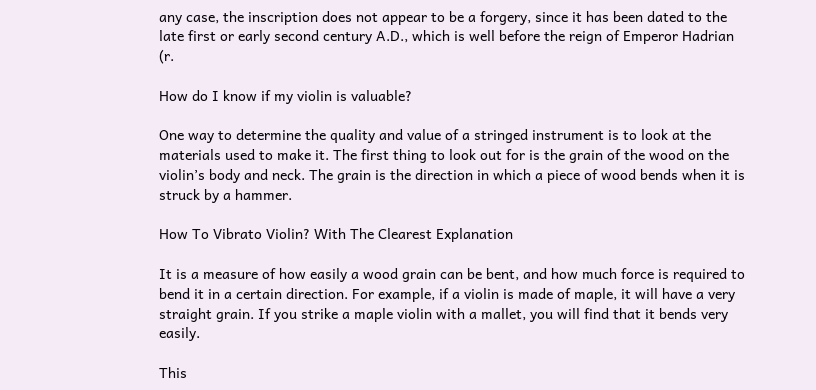any case, the inscription does not appear to be a forgery, since it has been dated to the late first or early second century A.D., which is well before the reign of Emperor Hadrian (r.

How do I know if my violin is valuable?

One way to determine the quality and value of a stringed instrument is to look at the materials used to make it. The first thing to look out for is the grain of the wood on the violin’s body and neck. The grain is the direction in which a piece of wood bends when it is struck by a hammer.

How To Vibrato Violin? With The Clearest Explanation

It is a measure of how easily a wood grain can be bent, and how much force is required to bend it in a certain direction. For example, if a violin is made of maple, it will have a very straight grain. If you strike a maple violin with a mallet, you will find that it bends very easily.

This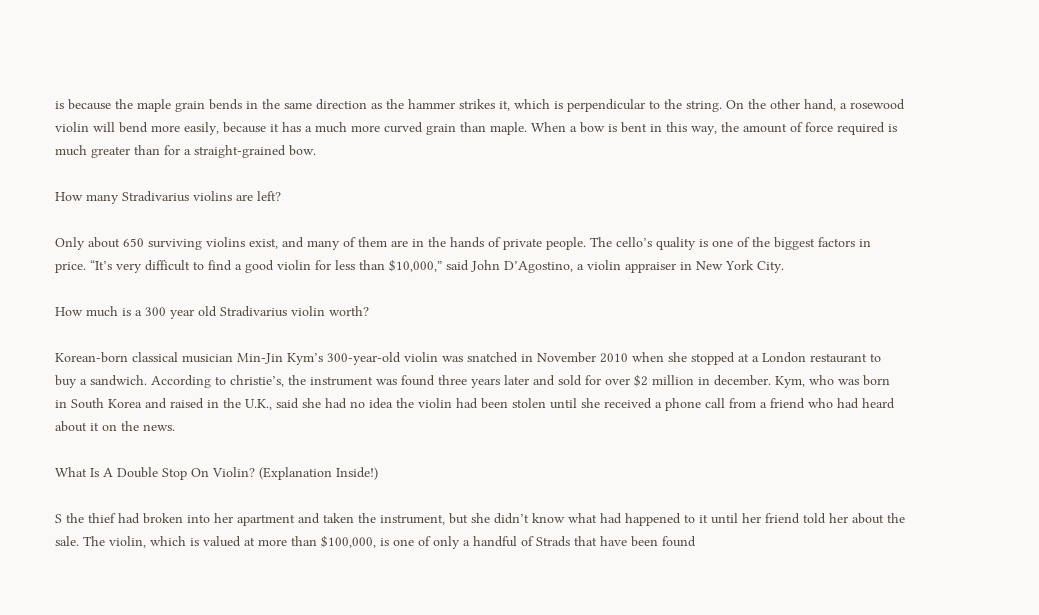is because the maple grain bends in the same direction as the hammer strikes it, which is perpendicular to the string. On the other hand, a rosewood violin will bend more easily, because it has a much more curved grain than maple. When a bow is bent in this way, the amount of force required is much greater than for a straight-grained bow.

How many Stradivarius violins are left?

Only about 650 surviving violins exist, and many of them are in the hands of private people. The cello’s quality is one of the biggest factors in price. “It’s very difficult to find a good violin for less than $10,000,” said John D’Agostino, a violin appraiser in New York City.

How much is a 300 year old Stradivarius violin worth?

Korean-born classical musician Min-Jin Kym’s 300-year-old violin was snatched in November 2010 when she stopped at a London restaurant to buy a sandwich. According to christie’s, the instrument was found three years later and sold for over $2 million in december. Kym, who was born in South Korea and raised in the U.K., said she had no idea the violin had been stolen until she received a phone call from a friend who had heard about it on the news.

What Is A Double Stop On Violin? (Explanation Inside!)

S the thief had broken into her apartment and taken the instrument, but she didn’t know what had happened to it until her friend told her about the sale. The violin, which is valued at more than $100,000, is one of only a handful of Strads that have been found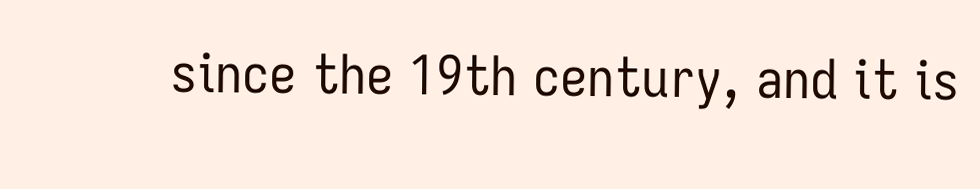since the 19th century, and it is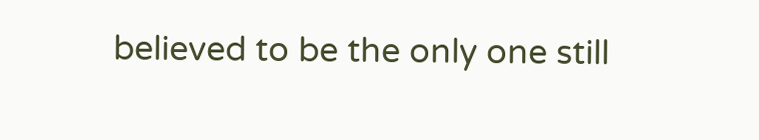believed to be the only one still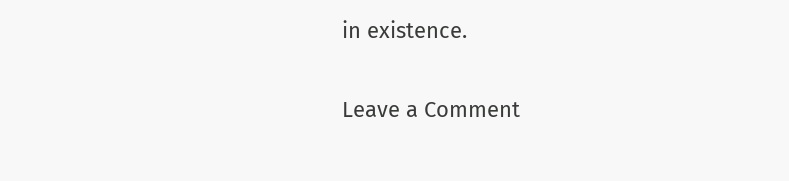in existence.

Leave a Comment